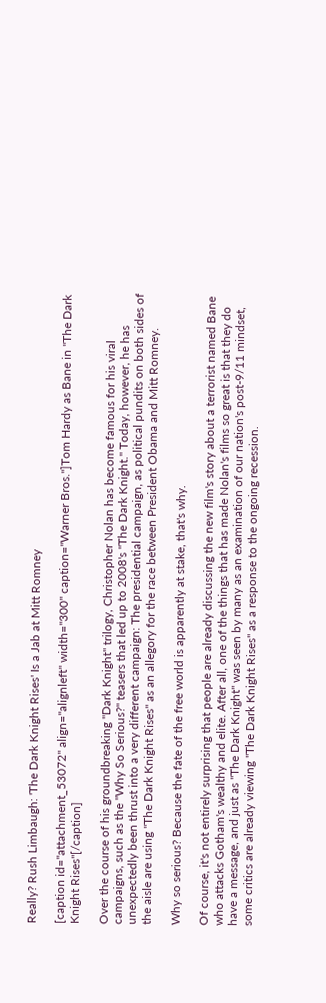Really? Rush Limbaugh: 'The Dark Knight Rises' Is a Jab at Mitt Romney

[caption id="attachment_53072" align="alignleft" width="300" caption="Warner Bros."]Tom Hardy as Bane in "The Dark Knight Rises"[/caption]

Over the course of his groundbreaking "Dark Knight" trilogy, Christopher Nolan has become famous for his viral campaigns, such as the "Why So Serious?" teasers that led up to 2008's "The Dark Knight." Today, however, he has unexpectedly been thrust into a very different campaign: The presidential campaign, as political pundits on both sides of the aisle are using "The Dark Knight Rises" as an allegory for the race between President Obama and Mitt Romney.

Why so serious? Because the fate of the free world is apparently at stake, that's why.

Of course, it's not entirely surprising that people are already discussing the new film's story about a terrorist named Bane who attacks Gotham's wealthy and elite. After all, one of the things that has made Nolan's films so great is that they do have a message, and just as "The Dark Knight" was seen by many as an examination of our nation's post-9/11 mindset, some critics are already viewing "The Dark Knight Rises" as a response to the ongoing recession.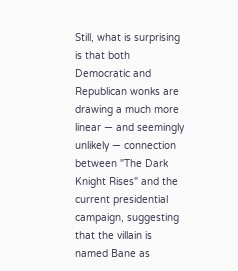Still, what is surprising is that both Democratic and Republican wonks are drawing a much more linear — and seemingly unlikely — connection between "The Dark Knight Rises" and the current presidential campaign, suggesting that the villain is named Bane as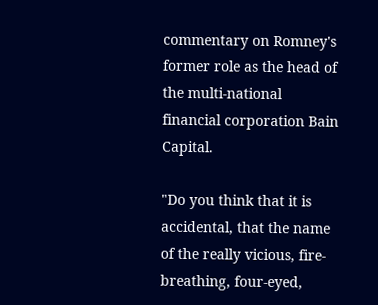commentary on Romney's former role as the head of the multi-national financial corporation Bain Capital.

"Do you think that it is accidental, that the name of the really vicious, fire-breathing, four-eyed,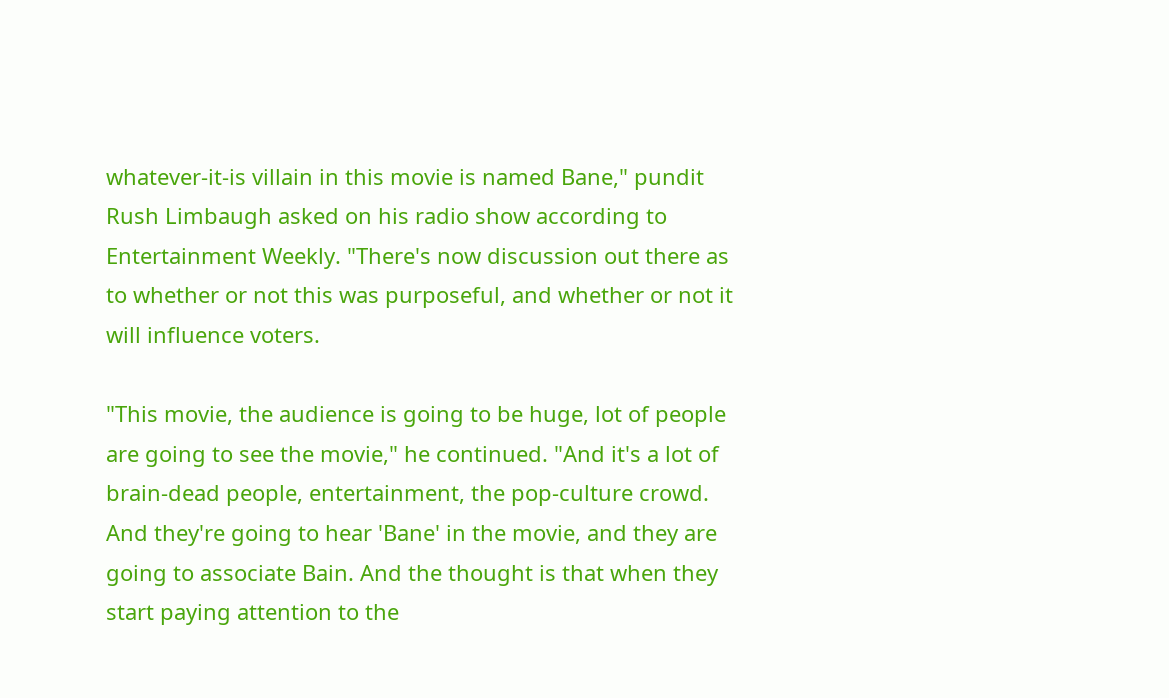whatever-it-is villain in this movie is named Bane," pundit Rush Limbaugh asked on his radio show according to Entertainment Weekly. "There's now discussion out there as to whether or not this was purposeful, and whether or not it will influence voters.

"This movie, the audience is going to be huge, lot of people are going to see the movie," he continued. "And it's a lot of brain-dead people, entertainment, the pop-culture crowd. And they're going to hear 'Bane' in the movie, and they are going to associate Bain. And the thought is that when they start paying attention to the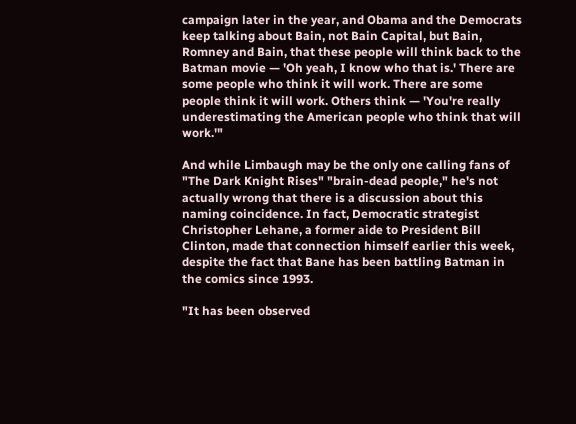campaign later in the year, and Obama and the Democrats keep talking about Bain, not Bain Capital, but Bain, Romney and Bain, that these people will think back to the Batman movie — 'Oh yeah, I know who that is.' There are some people who think it will work. There are some people think it will work. Others think — 'You're really underestimating the American people who think that will work.'"

And while Limbaugh may be the only one calling fans of "The Dark Knight Rises" "brain-dead people," he's not actually wrong that there is a discussion about this naming coincidence. In fact, Democratic strategist Christopher Lehane, a former aide to President Bill Clinton, made that connection himself earlier this week, despite the fact that Bane has been battling Batman in the comics since 1993.

"It has been observed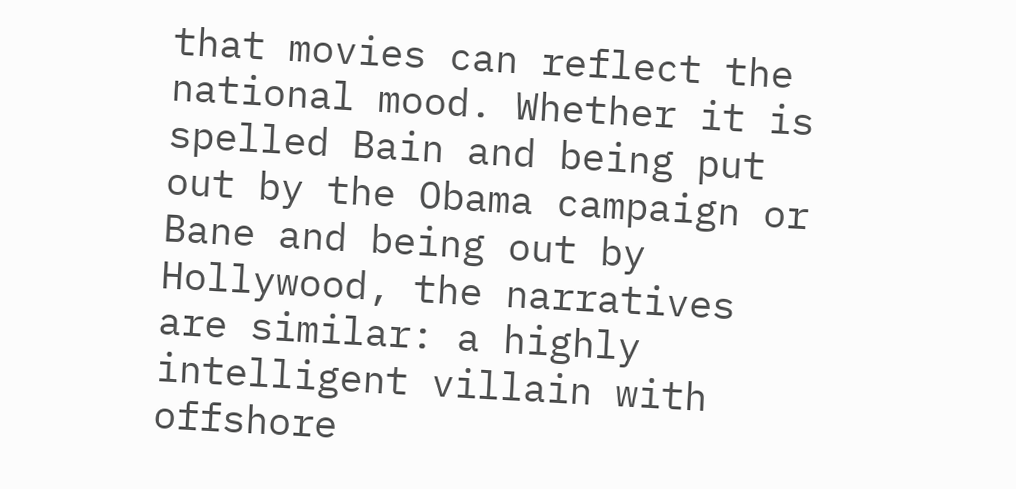that movies can reflect the national mood. Whether it is spelled Bain and being put out by the Obama campaign or Bane and being out by Hollywood, the narratives are similar: a highly intelligent villain with offshore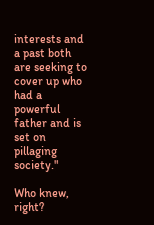interests and a past both are seeking to cover up who had a powerful father and is set on pillaging society."

Who knew, right?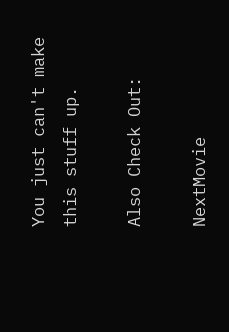You just can't make this stuff up.

Also Check Out:

NextMovie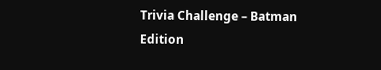Trivia Challenge – Batman Edition